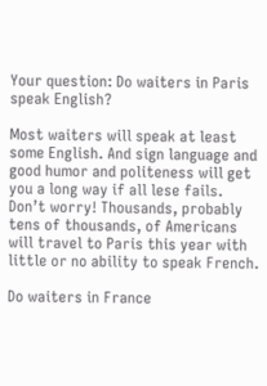Your question: Do waiters in Paris speak English?

Most waiters will speak at least some English. And sign language and good humor and politeness will get you a long way if all lese fails. Don’t worry! Thousands, probably tens of thousands, of Americans will travel to Paris this year with little or no ability to speak French.

Do waiters in France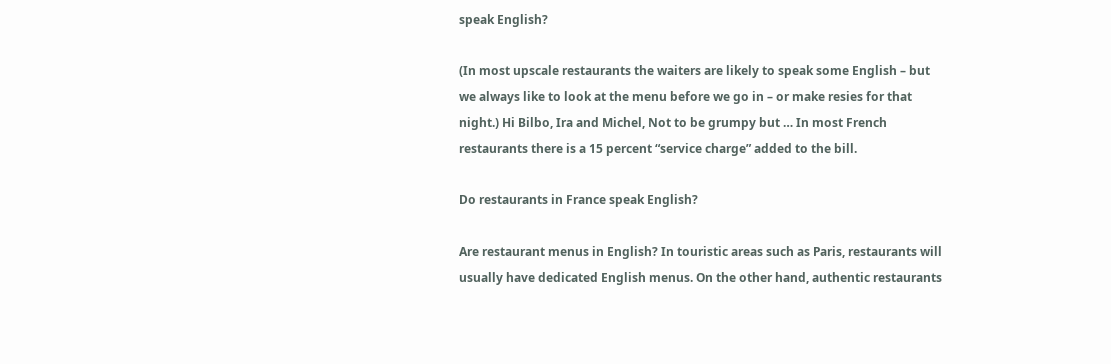speak English?

(In most upscale restaurants the waiters are likely to speak some English – but we always like to look at the menu before we go in – or make resies for that night.) Hi Bilbo, Ira and Michel, Not to be grumpy but … In most French restaurants there is a 15 percent “service charge” added to the bill.

Do restaurants in France speak English?

Are restaurant menus in English? In touristic areas such as Paris, restaurants will usually have dedicated English menus. On the other hand, authentic restaurants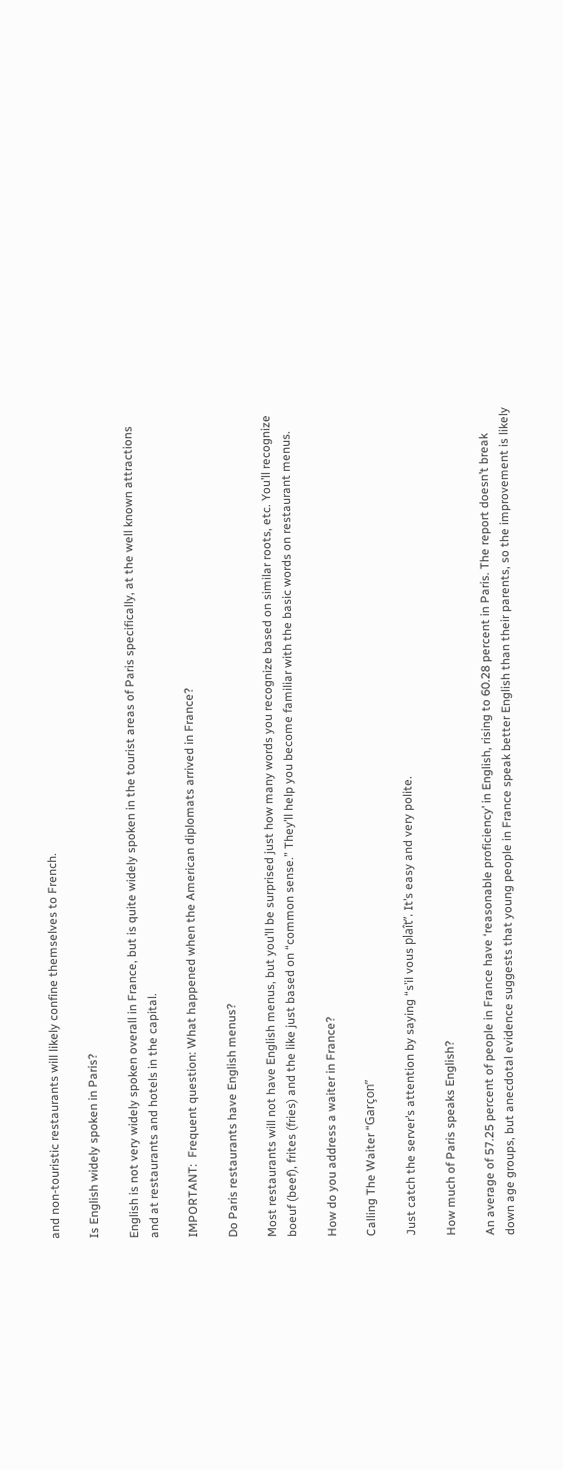and non-touristic restaurants will likely confine themselves to French.

Is English widely spoken in Paris?

English is not very widely spoken overall in France, but is quite widely spoken in the tourist areas of Paris specifically, at the well known attractions and at restaurants and hotels in the capital.

IMPORTANT:  Frequent question: What happened when the American diplomats arrived in France?

Do Paris restaurants have English menus?

Most restaurants will not have English menus, but you’ll be surprised just how many words you recognize based on similar roots, etc. You’ll recognize boeuf (beef), frites (fries) and the like just based on “common sense.” They’ll help you become familiar with the basic words on restaurant menus.

How do you address a waiter in France?

Calling The Waiter “Garçon”

Just catch the server’s attention by saying “s’il vous plaît”. It’s easy and very polite.

How much of Paris speaks English?

An average of 57.25 percent of people in France have ‘reasonable proficiency’ in English, rising to 60.28 percent in Paris. The report doesn’t break down age groups, but anecdotal evidence suggests that young people in France speak better English than their parents, so the improvement is likely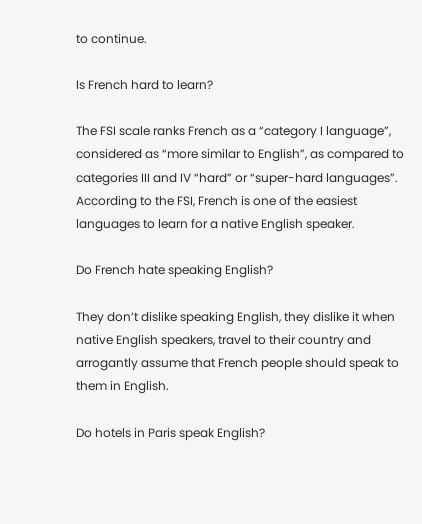to continue.

Is French hard to learn?

The FSI scale ranks French as a “category I language”, considered as “more similar to English”, as compared to categories III and IV “hard” or “super-hard languages”. According to the FSI, French is one of the easiest languages to learn for a native English speaker.

Do French hate speaking English?

They don’t dislike speaking English, they dislike it when native English speakers, travel to their country and arrogantly assume that French people should speak to them in English.

Do hotels in Paris speak English?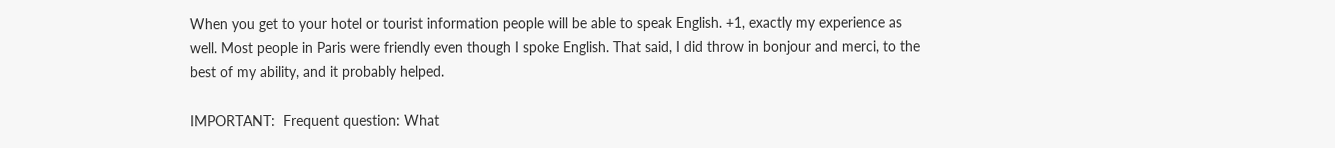When you get to your hotel or tourist information people will be able to speak English. +1, exactly my experience as well. Most people in Paris were friendly even though I spoke English. That said, I did throw in bonjour and merci, to the best of my ability, and it probably helped.

IMPORTANT:  Frequent question: What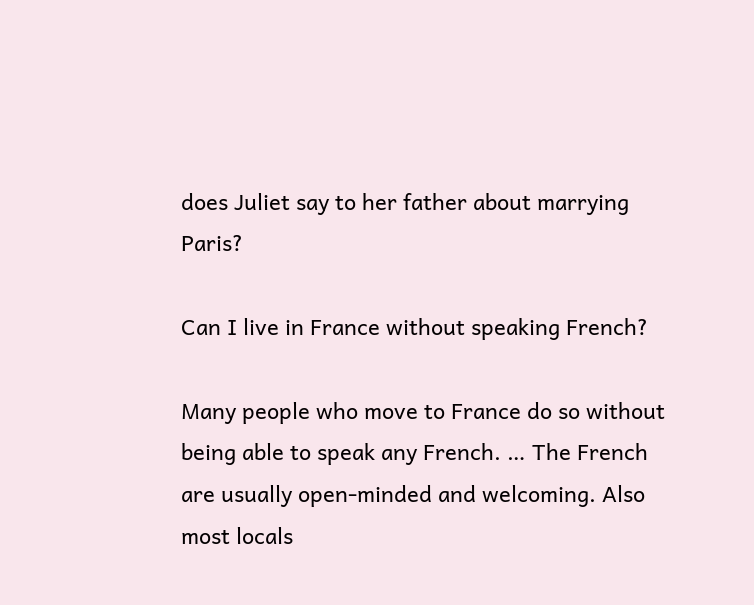does Juliet say to her father about marrying Paris?

Can I live in France without speaking French?

Many people who move to France do so without being able to speak any French. … The French are usually open-minded and welcoming. Also most locals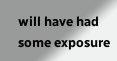will have had some exposure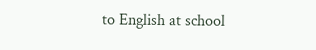to English at school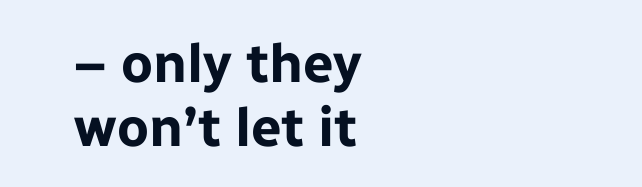– only they won’t let it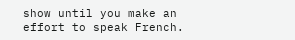show until you make an effort to speak French.